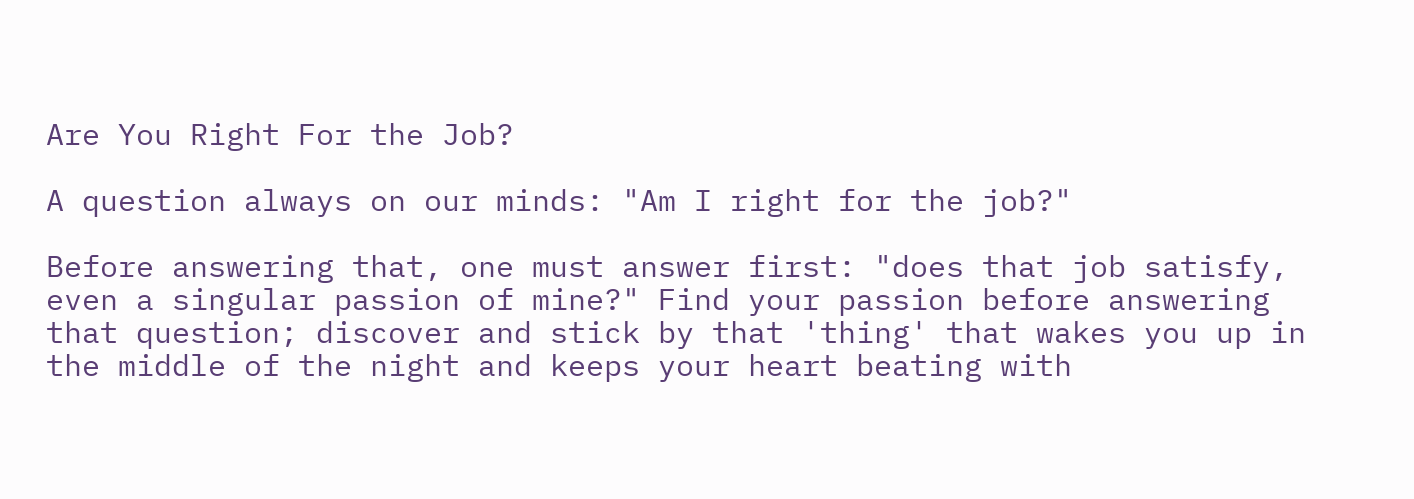Are You Right For the Job?

A question always on our minds: "Am I right for the job?"

Before answering that, one must answer first: "does that job satisfy, even a singular passion of mine?" Find your passion before answering that question; discover and stick by that 'thing' that wakes you up in the middle of the night and keeps your heart beating with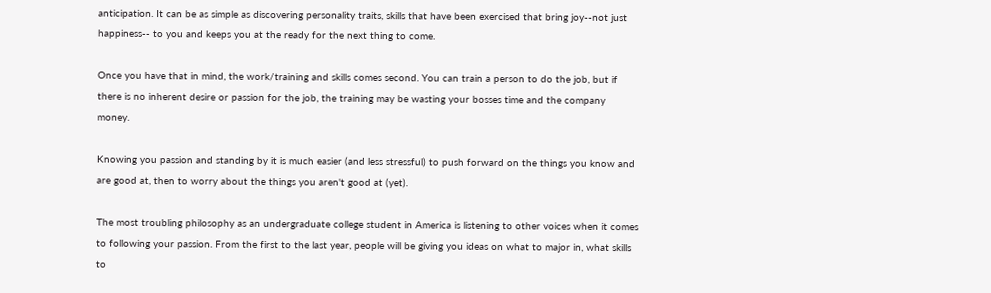anticipation. It can be as simple as discovering personality traits, skills that have been exercised that bring joy--not just happiness-- to you and keeps you at the ready for the next thing to come.

Once you have that in mind, the work/training and skills comes second. You can train a person to do the job, but if there is no inherent desire or passion for the job, the training may be wasting your bosses time and the company money.

Knowing you passion and standing by it is much easier (and less stressful) to push forward on the things you know and are good at, then to worry about the things you aren't good at (yet).

The most troubling philosophy as an undergraduate college student in America is listening to other voices when it comes to following your passion. From the first to the last year, people will be giving you ideas on what to major in, what skills to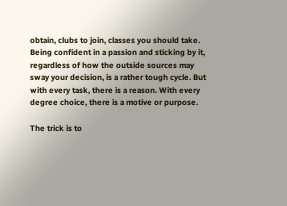obtain, clubs to join, classes you should take. Being confident in a passion and sticking by it, regardless of how the outside sources may sway your decision, is a rather tough cycle. But with every task, there is a reason. With every degree choice, there is a motive or purpose.

The trick is to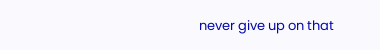never give up on that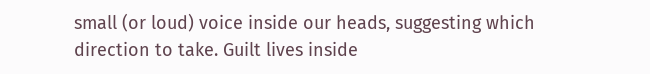small (or loud) voice inside our heads, suggesting which direction to take. Guilt lives inside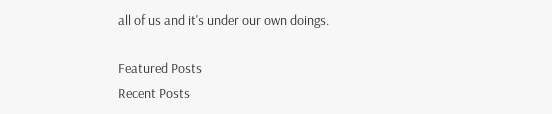all of us and it's under our own doings.

Featured Posts
Recent Posts